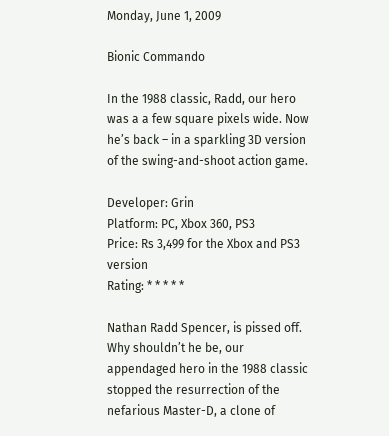Monday, June 1, 2009

Bionic Commando

In the 1988 classic, Radd, our hero was a a few square pixels wide. Now he’s back – in a sparkling 3D version of the swing-and-shoot action game.

Developer: Grin
Platform: PC, Xbox 360, PS3
Price: Rs 3,499 for the Xbox and PS3 version
Rating: * * * * *

Nathan Radd Spencer, is pissed off. Why shouldn’t he be, our appendaged hero in the 1988 classic stopped the resurrection of the nefarious Master-D, a clone of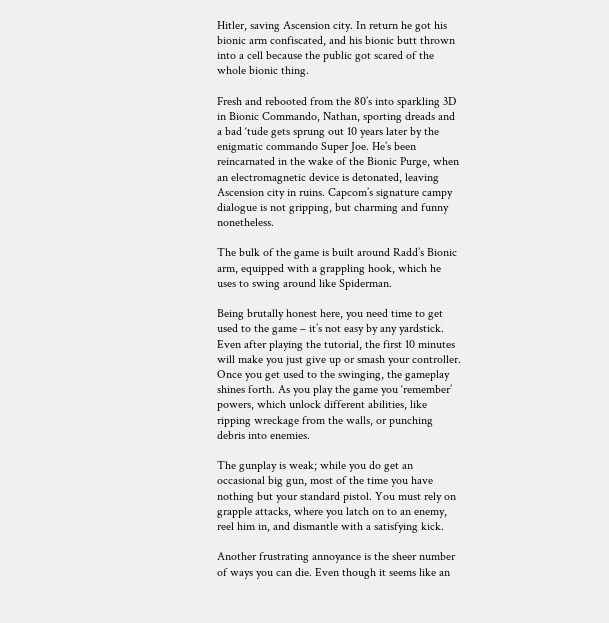Hitler, saving Ascension city. In return he got his bionic arm confiscated, and his bionic butt thrown into a cell because the public got scared of the whole bionic thing.

Fresh and rebooted from the 80’s into sparkling 3D in Bionic Commando, Nathan, sporting dreads and a bad ‘tude gets sprung out 10 years later by the enigmatic commando Super Joe. He’s been reincarnated in the wake of the Bionic Purge, when an electromagnetic device is detonated, leaving Ascension city in ruins. Capcom’s signature campy dialogue is not gripping, but charming and funny nonetheless.

The bulk of the game is built around Radd’s Bionic arm, equipped with a grappling hook, which he uses to swing around like Spiderman.

Being brutally honest here, you need time to get used to the game – it’s not easy by any yardstick. Even after playing the tutorial, the first 10 minutes will make you just give up or smash your controller. Once you get used to the swinging, the gameplay shines forth. As you play the game you ‘remember’ powers, which unlock different abilities, like ripping wreckage from the walls, or punching debris into enemies.

The gunplay is weak; while you do get an occasional big gun, most of the time you have nothing but your standard pistol. You must rely on grapple attacks, where you latch on to an enemy, reel him in, and dismantle with a satisfying kick.

Another frustrating annoyance is the sheer number of ways you can die. Even though it seems like an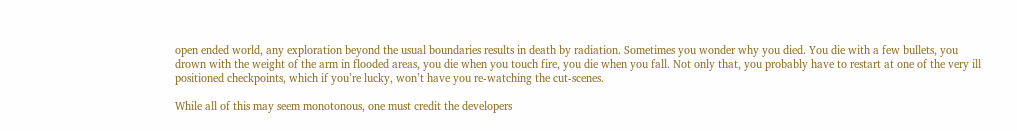open ended world, any exploration beyond the usual boundaries results in death by radiation. Sometimes you wonder why you died. You die with a few bullets, you drown with the weight of the arm in flooded areas, you die when you touch fire, you die when you fall. Not only that, you probably have to restart at one of the very ill positioned checkpoints, which if you’re lucky, won’t have you re-watching the cut-scenes.

While all of this may seem monotonous, one must credit the developers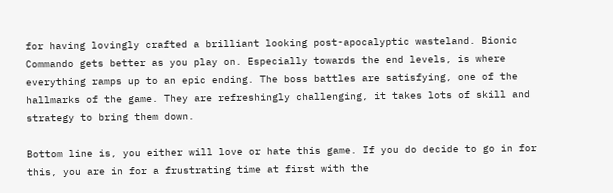for having lovingly crafted a brilliant looking post-apocalyptic wasteland. Bionic Commando gets better as you play on. Especially towards the end levels, is where everything ramps up to an epic ending. The boss battles are satisfying, one of the hallmarks of the game. They are refreshingly challenging, it takes lots of skill and strategy to bring them down.

Bottom line is, you either will love or hate this game. If you do decide to go in for this, you are in for a frustrating time at first with the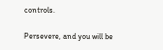controls.

Persevere, and you will be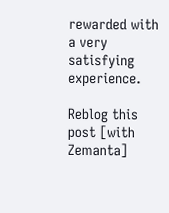rewarded with a very satisfying experience.

Reblog this post [with Zemanta]